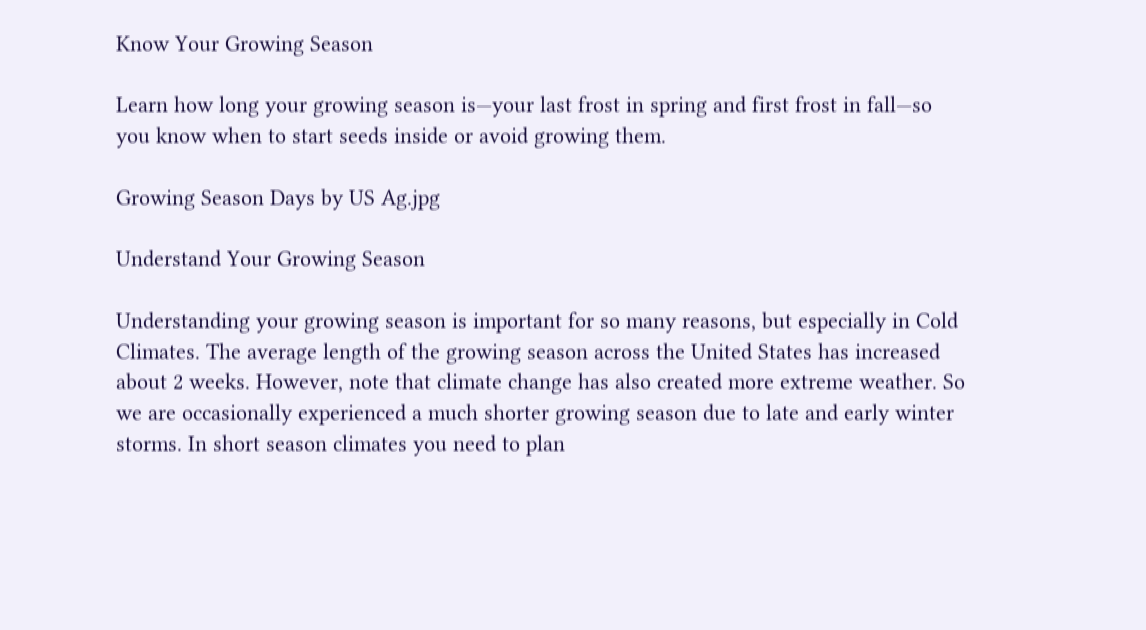Know Your Growing Season

Learn how long your growing season is—your last frost in spring and first frost in fall—so you know when to start seeds inside or avoid growing them.

Growing Season Days by US Ag.jpg

Understand Your Growing Season

Understanding your growing season is important for so many reasons, but especially in Cold Climates. The average length of the growing season across the United States has increased about 2 weeks. However, note that climate change has also created more extreme weather. So we are occasionally experienced a much shorter growing season due to late and early winter storms. In short season climates you need to plan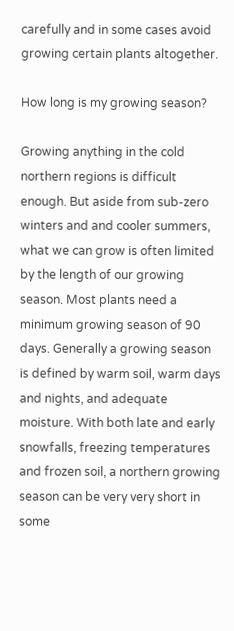carefully and in some cases avoid growing certain plants altogether.

How long is my growing season?

Growing anything in the cold northern regions is difficult enough. But aside from sub-zero winters and and cooler summers, what we can grow is often limited by the length of our growing season. Most plants need a minimum growing season of 90 days. Generally a growing season is defined by warm soil, warm days and nights, and adequate moisture. With both late and early snowfalls, freezing temperatures and frozen soil, a northern growing season can be very very short in some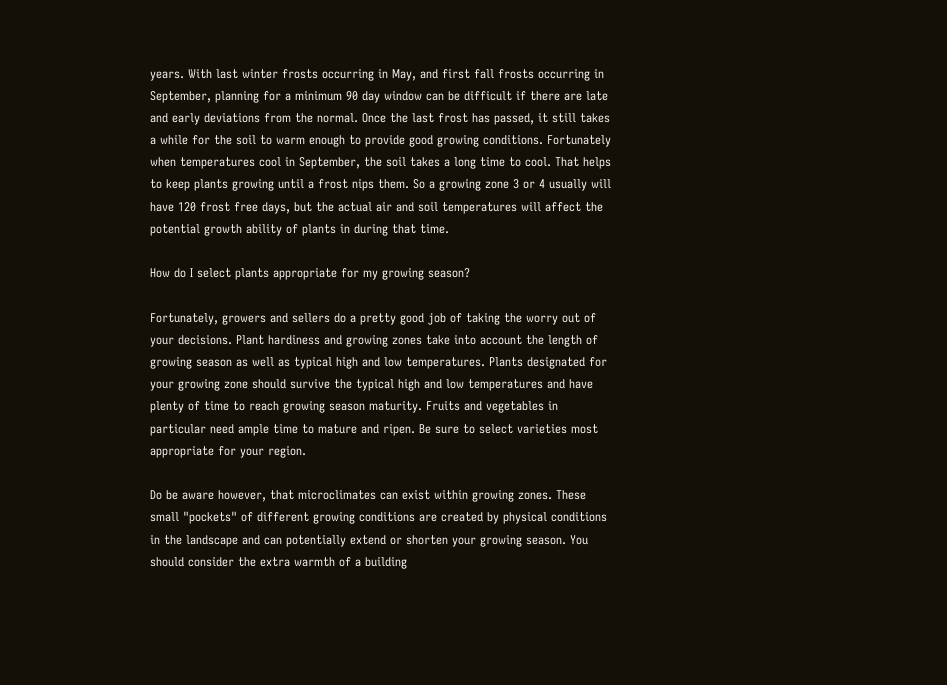years. With last winter frosts occurring in May, and first fall frosts occurring in September, planning for a minimum 90 day window can be difficult if there are late and early deviations from the normal. Once the last frost has passed, it still takes a while for the soil to warm enough to provide good growing conditions. Fortunately when temperatures cool in September, the soil takes a long time to cool. That helps to keep plants growing until a frost nips them. So a growing zone 3 or 4 usually will have 120 frost free days, but the actual air and soil temperatures will affect the potential growth ability of plants in during that time.

How do I select plants appropriate for my growing season?

Fortunately, growers and sellers do a pretty good job of taking the worry out of your decisions. Plant hardiness and growing zones take into account the length of growing season as well as typical high and low temperatures. Plants designated for your growing zone should survive the typical high and low temperatures and have plenty of time to reach growing season maturity. Fruits and vegetables in particular need ample time to mature and ripen. Be sure to select varieties most appropriate for your region.

Do be aware however, that microclimates can exist within growing zones. These small "pockets" of different growing conditions are created by physical conditions in the landscape and can potentially extend or shorten your growing season. You should consider the extra warmth of a building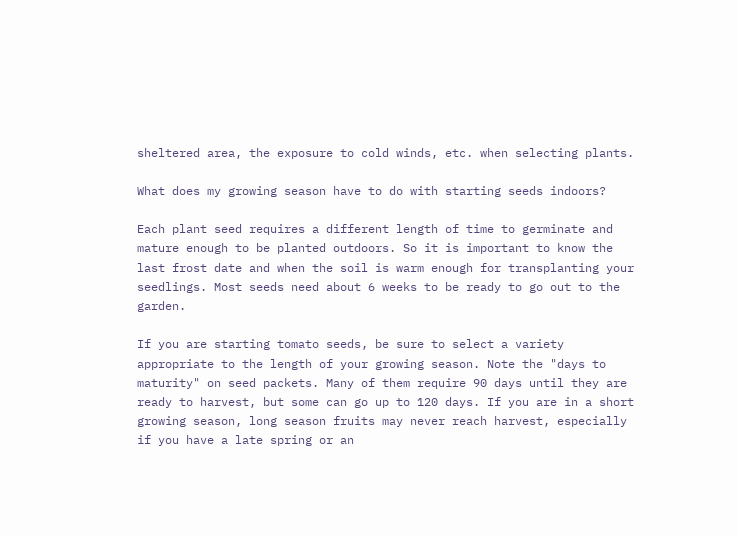sheltered area, the exposure to cold winds, etc. when selecting plants.

What does my growing season have to do with starting seeds indoors?

Each plant seed requires a different length of time to germinate and mature enough to be planted outdoors. So it is important to know the last frost date and when the soil is warm enough for transplanting your seedlings. Most seeds need about 6 weeks to be ready to go out to the garden.

If you are starting tomato seeds, be sure to select a variety appropriate to the length of your growing season. Note the "days to maturity" on seed packets. Many of them require 90 days until they are ready to harvest, but some can go up to 120 days. If you are in a short growing season, long season fruits may never reach harvest, especially if you have a late spring or an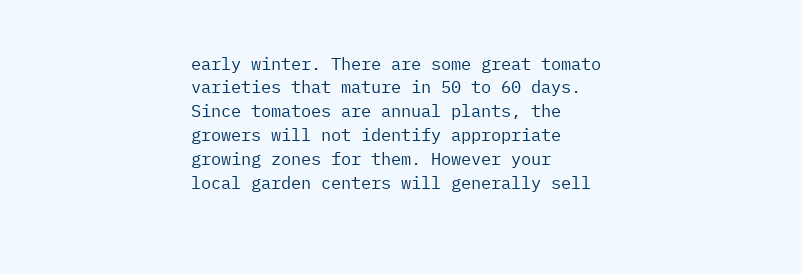early winter. There are some great tomato varieties that mature in 50 to 60 days. Since tomatoes are annual plants, the growers will not identify appropriate growing zones for them. However your local garden centers will generally sell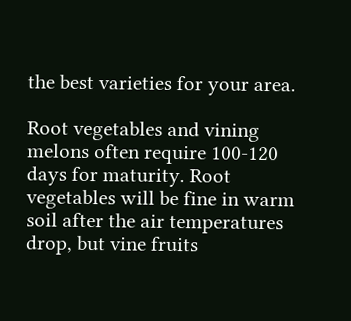the best varieties for your area.

Root vegetables and vining melons often require 100-120 days for maturity. Root vegetables will be fine in warm soil after the air temperatures drop, but vine fruits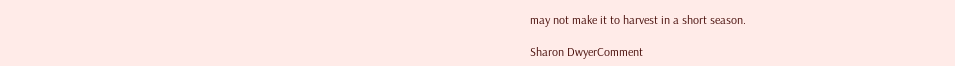may not make it to harvest in a short season.

Sharon DwyerComment